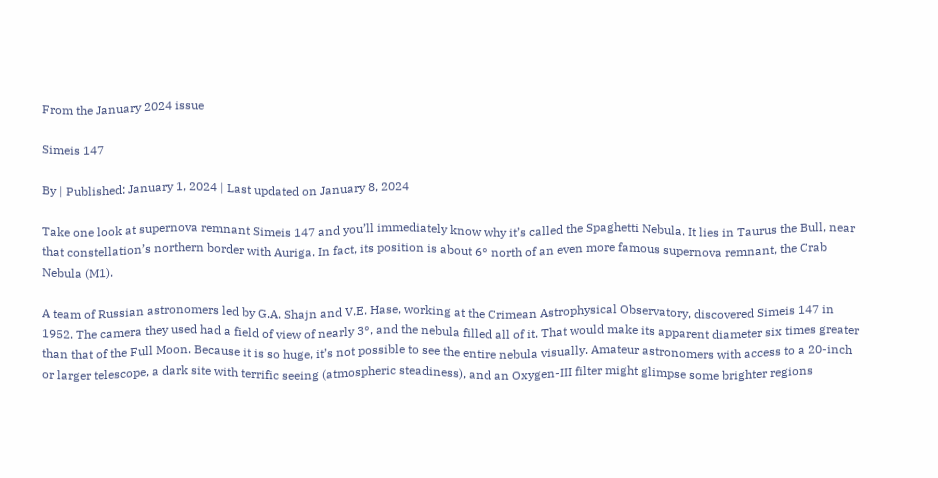From the January 2024 issue

Simeis 147

By | Published: January 1, 2024 | Last updated on January 8, 2024

Take one look at supernova remnant Simeis 147 and you’ll immediately know why it’s called the Spaghetti Nebula. It lies in Taurus the Bull, near that constellation’s northern border with Auriga. In fact, its position is about 6° north of an even more famous supernova remnant, the Crab Nebula (M1).

A team of Russian astronomers led by G.A. Shajn and V.E. Hase, working at the Crimean Astrophysical Observatory, discovered Simeis 147 in 1952. The camera they used had a field of view of nearly 3°, and the nebula filled all of it. That would make its apparent diameter six times greater than that of the Full Moon. Because it is so huge, it’s not possible to see the entire nebula visually. Amateur astronomers with access to a 20-inch or larger telescope, a dark site with terrific seeing (atmospheric steadiness), and an Oxygen-III filter might glimpse some brighter regions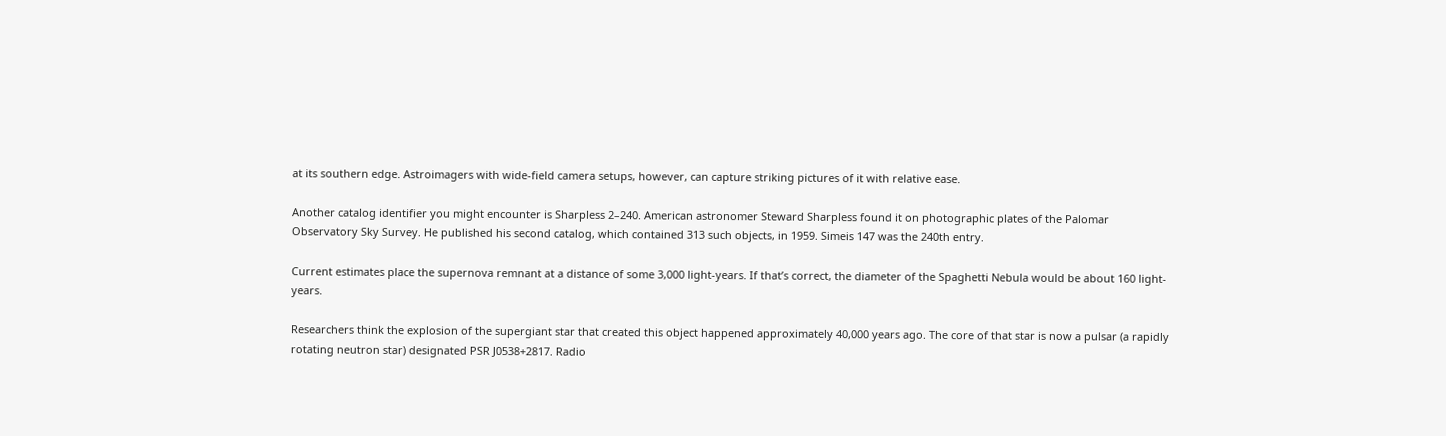at its southern edge. Astroimagers with wide-field camera setups, however, can capture striking pictures of it with relative ease.

Another catalog identifier you might encounter is Sharpless 2–240. American astronomer Steward Sharpless found it on photographic plates of the Palomar Observatory Sky Survey. He published his second catalog, which contained 313 such objects, in 1959. Simeis 147 was the 240th entry.

Current estimates place the supernova remnant at a distance of some 3,000 light-years. If that’s correct, the diameter of the Spaghetti Nebula would be about 160 light-years.

Researchers think the explosion of the supergiant star that created this object happened approximately 40,000 years ago. The core of that star is now a pulsar (a rapidly rotating neutron star) designated PSR J0538+2817. Radio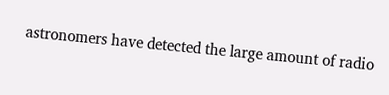astronomers have detected the large amount of radio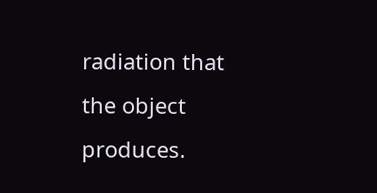radiation that the object produces.